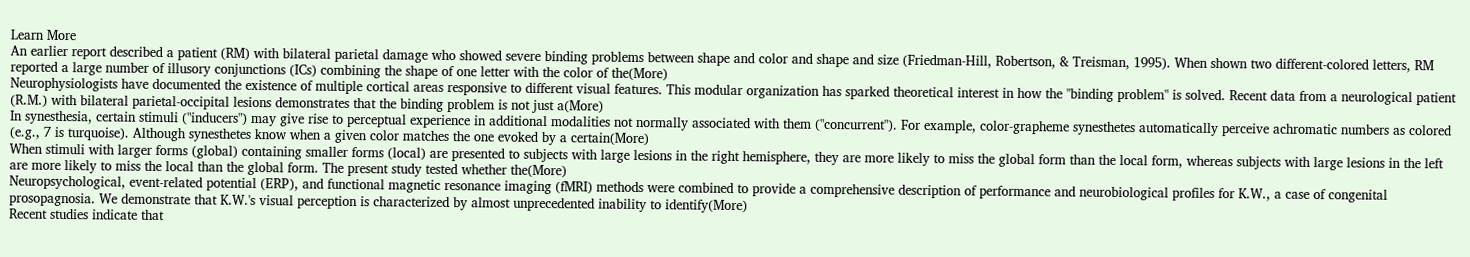Learn More
An earlier report described a patient (RM) with bilateral parietal damage who showed severe binding problems between shape and color and shape and size (Friedman-Hill, Robertson, & Treisman, 1995). When shown two different-colored letters, RM reported a large number of illusory conjunctions (ICs) combining the shape of one letter with the color of the(More)
Neurophysiologists have documented the existence of multiple cortical areas responsive to different visual features. This modular organization has sparked theoretical interest in how the "binding problem" is solved. Recent data from a neurological patient (R.M.) with bilateral parietal-occipital lesions demonstrates that the binding problem is not just a(More)
In synesthesia, certain stimuli ("inducers") may give rise to perceptual experience in additional modalities not normally associated with them ("concurrent"). For example, color-grapheme synesthetes automatically perceive achromatic numbers as colored (e.g., 7 is turquoise). Although synesthetes know when a given color matches the one evoked by a certain(More)
When stimuli with larger forms (global) containing smaller forms (local) are presented to subjects with large lesions in the right hemisphere, they are more likely to miss the global form than the local form, whereas subjects with large lesions in the left are more likely to miss the local than the global form. The present study tested whether the(More)
Neuropsychological, event-related potential (ERP), and functional magnetic resonance imaging (fMRI) methods were combined to provide a comprehensive description of performance and neurobiological profiles for K.W., a case of congenital prosopagnosia. We demonstrate that K.W.'s visual perception is characterized by almost unprecedented inability to identify(More)
Recent studies indicate that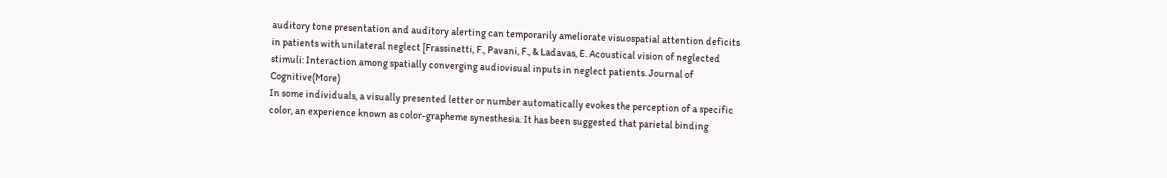auditory tone presentation and auditory alerting can temporarily ameliorate visuospatial attention deficits in patients with unilateral neglect [Frassinetti, F., Pavani, F., & Ladavas, E. Acoustical vision of neglected stimuli: Interaction among spatially converging audiovisual inputs in neglect patients. Journal of Cognitive(More)
In some individuals, a visually presented letter or number automatically evokes the perception of a specific color, an experience known as color-grapheme synesthesia. It has been suggested that parietal binding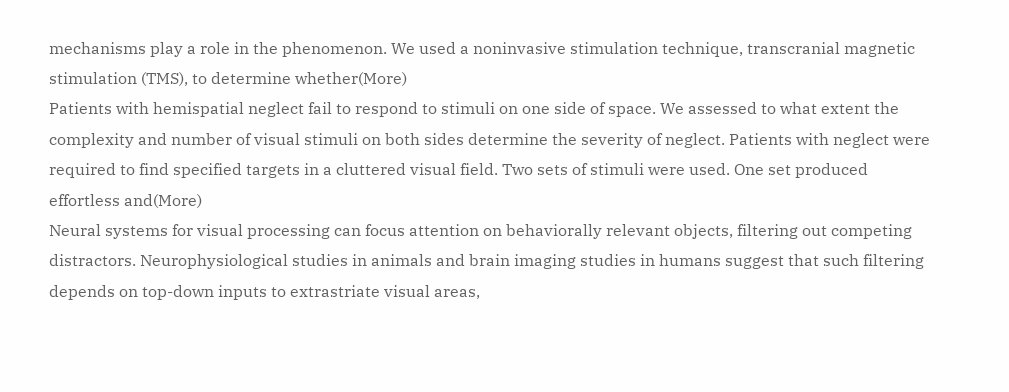mechanisms play a role in the phenomenon. We used a noninvasive stimulation technique, transcranial magnetic stimulation (TMS), to determine whether(More)
Patients with hemispatial neglect fail to respond to stimuli on one side of space. We assessed to what extent the complexity and number of visual stimuli on both sides determine the severity of neglect. Patients with neglect were required to find specified targets in a cluttered visual field. Two sets of stimuli were used. One set produced effortless and(More)
Neural systems for visual processing can focus attention on behaviorally relevant objects, filtering out competing distractors. Neurophysiological studies in animals and brain imaging studies in humans suggest that such filtering depends on top-down inputs to extrastriate visual areas,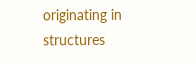originating in structures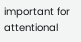important for attentional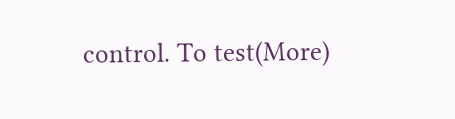control. To test(More)